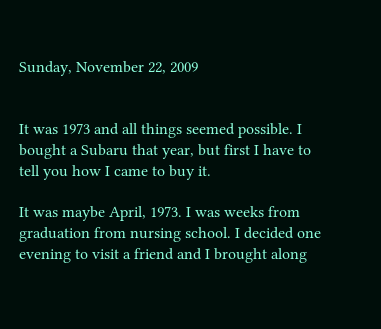Sunday, November 22, 2009


It was 1973 and all things seemed possible. I bought a Subaru that year, but first I have to tell you how I came to buy it.

It was maybe April, 1973. I was weeks from graduation from nursing school. I decided one evening to visit a friend and I brought along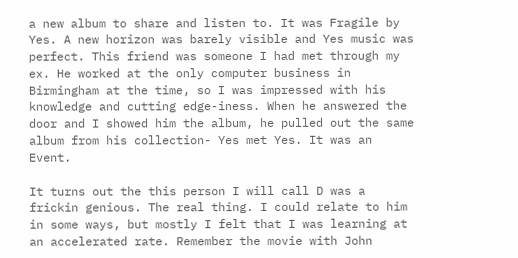a new album to share and listen to. It was Fragile by Yes. A new horizon was barely visible and Yes music was perfect. This friend was someone I had met through my ex. He worked at the only computer business in Birmingham at the time, so I was impressed with his knowledge and cutting edge-iness. When he answered the door and I showed him the album, he pulled out the same album from his collection- Yes met Yes. It was an Event.

It turns out the this person I will call D was a frickin genious. The real thing. I could relate to him in some ways, but mostly I felt that I was learning at an accelerated rate. Remember the movie with John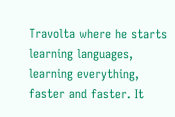Travolta where he starts learning languages, learning everything, faster and faster. It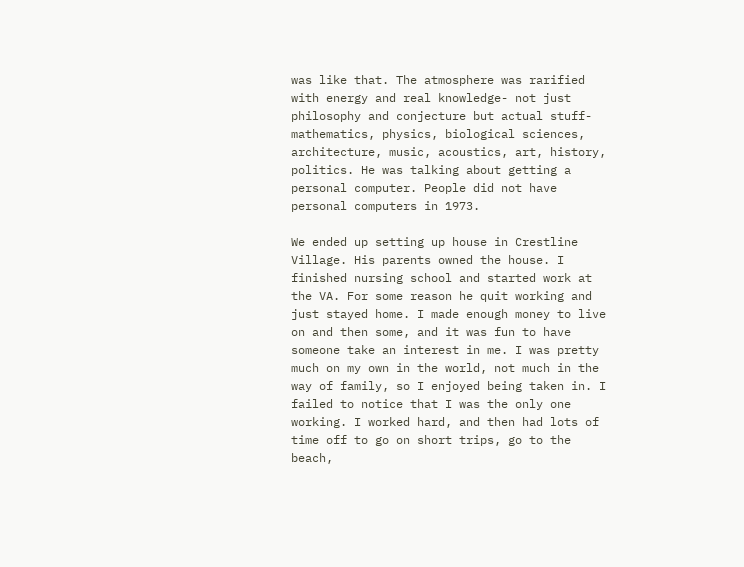was like that. The atmosphere was rarified with energy and real knowledge- not just philosophy and conjecture but actual stuff- mathematics, physics, biological sciences, architecture, music, acoustics, art, history, politics. He was talking about getting a personal computer. People did not have personal computers in 1973.

We ended up setting up house in Crestline Village. His parents owned the house. I finished nursing school and started work at the VA. For some reason he quit working and just stayed home. I made enough money to live on and then some, and it was fun to have someone take an interest in me. I was pretty much on my own in the world, not much in the way of family, so I enjoyed being taken in. I failed to notice that I was the only one working. I worked hard, and then had lots of time off to go on short trips, go to the beach,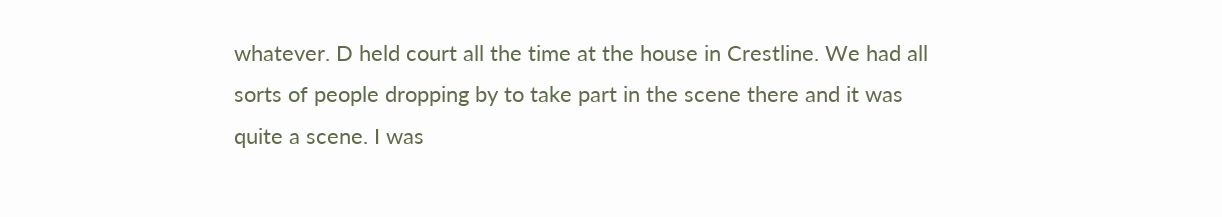whatever. D held court all the time at the house in Crestline. We had all sorts of people dropping by to take part in the scene there and it was quite a scene. I was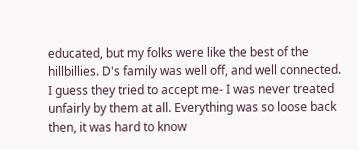educated, but my folks were like the best of the hillbillies. D's family was well off, and well connected. I guess they tried to accept me- I was never treated unfairly by them at all. Everything was so loose back then, it was hard to know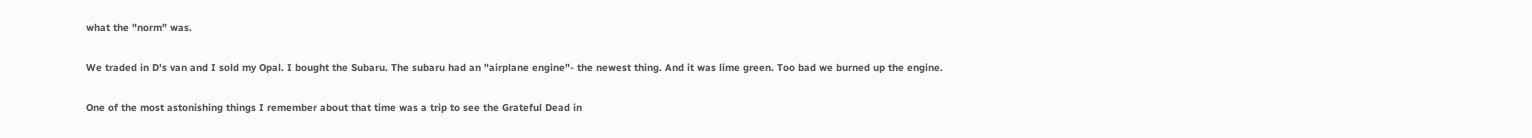what the "norm" was.

We traded in D's van and I sold my Opal. I bought the Subaru. The subaru had an "airplane engine"- the newest thing. And it was lime green. Too bad we burned up the engine.

One of the most astonishing things I remember about that time was a trip to see the Grateful Dead in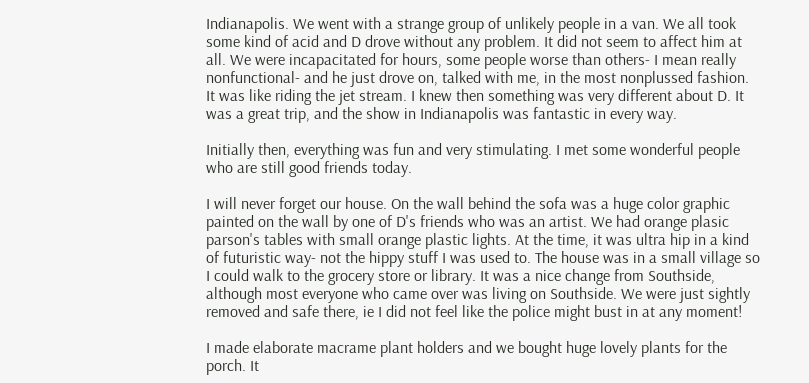Indianapolis. We went with a strange group of unlikely people in a van. We all took some kind of acid and D drove without any problem. It did not seem to affect him at all. We were incapacitated for hours, some people worse than others- I mean really nonfunctional- and he just drove on, talked with me, in the most nonplussed fashion. It was like riding the jet stream. I knew then something was very different about D. It was a great trip, and the show in Indianapolis was fantastic in every way.

Initially then, everything was fun and very stimulating. I met some wonderful people who are still good friends today.

I will never forget our house. On the wall behind the sofa was a huge color graphic painted on the wall by one of D's friends who was an artist. We had orange plasic parson's tables with small orange plastic lights. At the time, it was ultra hip in a kind of futuristic way- not the hippy stuff I was used to. The house was in a small village so I could walk to the grocery store or library. It was a nice change from Southside, although most everyone who came over was living on Southside. We were just sightly removed and safe there, ie I did not feel like the police might bust in at any moment!

I made elaborate macrame plant holders and we bought huge lovely plants for the porch. It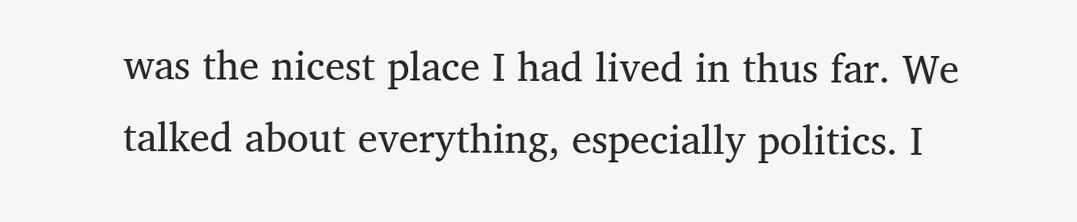was the nicest place I had lived in thus far. We talked about everything, especially politics. I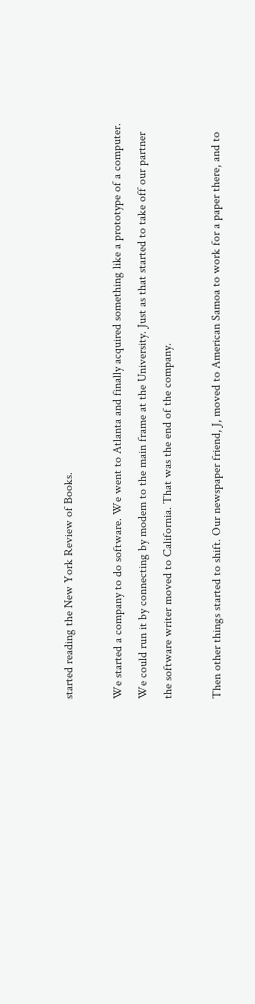started reading the New York Review of Books.

We started a company to do software. We went to Atlanta and finally acquired something like a prototype of a computer. We could run it by connecting by modem to the main frame at the University. Just as that started to take off our partner the software writer moved to California. That was the end of the company.

Then other things started to shift. Our newspaper friend, J, moved to American Samoa to work for a paper there, and to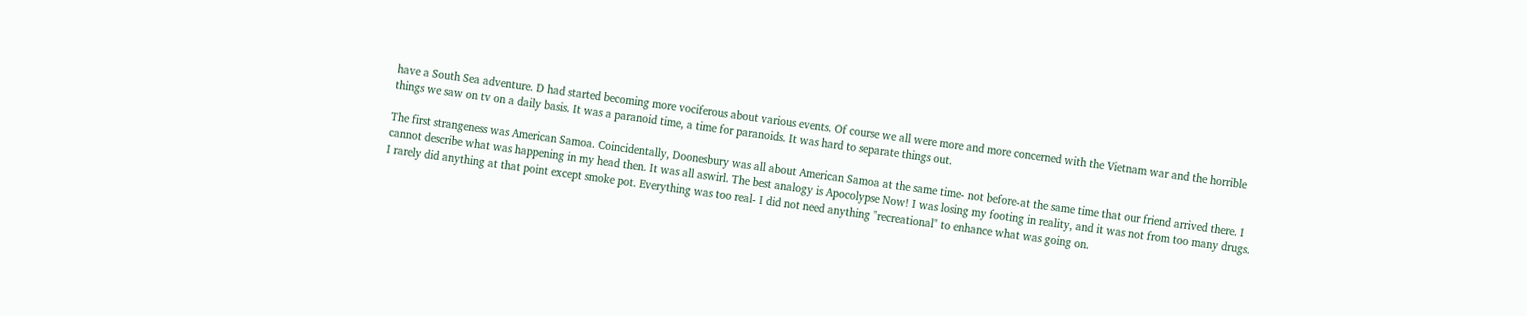have a South Sea adventure. D had started becoming more vociferous about various events. Of course we all were more and more concerned with the Vietnam war and the horrible things we saw on tv on a daily basis. It was a paranoid time, a time for paranoids. It was hard to separate things out.

The first strangeness was American Samoa. Coincidentally, Doonesbury was all about American Samoa at the same time- not before-at the same time that our friend arrived there. I cannot describe what was happening in my head then. It was all aswirl. The best analogy is Apocolypse Now! I was losing my footing in reality, and it was not from too many drugs. I rarely did anything at that point except smoke pot. Everything was too real- I did not need anything "recreational" to enhance what was going on.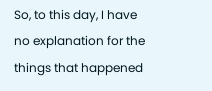So, to this day, I have no explanation for the things that happened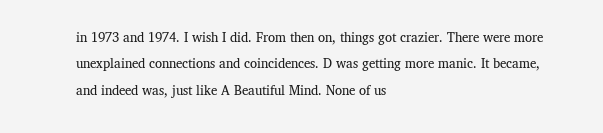in 1973 and 1974. I wish I did. From then on, things got crazier. There were more unexplained connections and coincidences. D was getting more manic. It became, and indeed was, just like A Beautiful Mind. None of us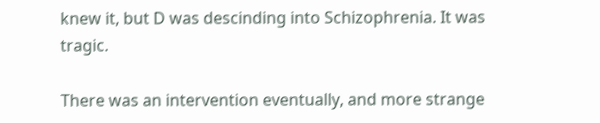knew it, but D was descinding into Schizophrenia. It was tragic.

There was an intervention eventually, and more strange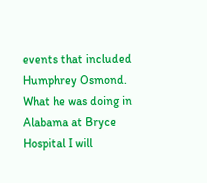events that included Humphrey Osmond. What he was doing in Alabama at Bryce Hospital I will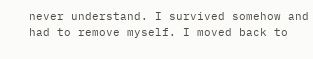never understand. I survived somehow and had to remove myself. I moved back to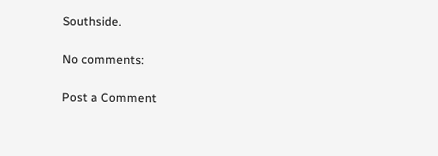Southside.

No comments:

Post a Comment